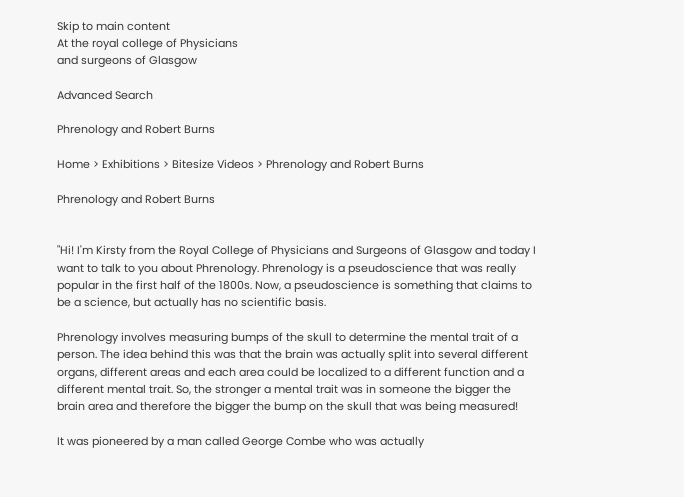Skip to main content
At the royal college of Physicians
and surgeons of Glasgow

Advanced Search

Phrenology and Robert Burns

Home > Exhibitions > Bitesize Videos > Phrenology and Robert Burns

Phrenology and Robert Burns


"Hi! I'm Kirsty from the Royal College of Physicians and Surgeons of Glasgow and today I want to talk to you about Phrenology. Phrenology is a pseudoscience that was really popular in the first half of the 1800s. Now, a pseudoscience is something that claims to be a science, but actually has no scientific basis.

Phrenology involves measuring bumps of the skull to determine the mental trait of a person. The idea behind this was that the brain was actually split into several different organs, different areas and each area could be localized to a different function and a different mental trait. So, the stronger a mental trait was in someone the bigger the brain area and therefore the bigger the bump on the skull that was being measured!

It was pioneered by a man called George Combe who was actually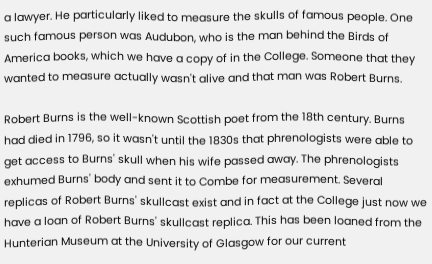a lawyer. He particularly liked to measure the skulls of famous people. One such famous person was Audubon, who is the man behind the Birds of America books, which we have a copy of in the College. Someone that they wanted to measure actually wasn't alive and that man was Robert Burns.

Robert Burns is the well-known Scottish poet from the 18th century. Burns had died in 1796, so it wasn't until the 1830s that phrenologists were able to get access to Burns' skull when his wife passed away. The phrenologists exhumed Burns' body and sent it to Combe for measurement. Several replicas of Robert Burns' skullcast exist and in fact at the College just now we have a loan of Robert Burns' skullcast replica. This has been loaned from the Hunterian Museum at the University of Glasgow for our current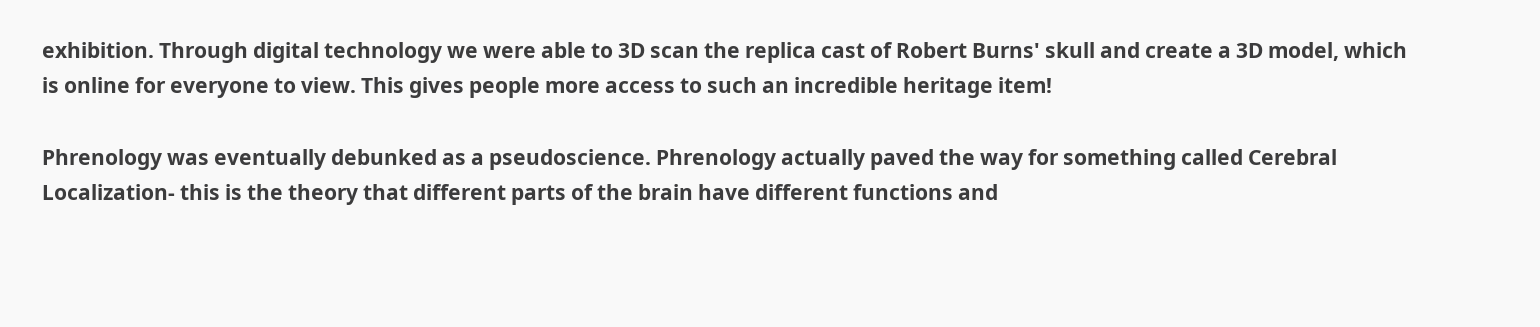exhibition. Through digital technology we were able to 3D scan the replica cast of Robert Burns' skull and create a 3D model, which is online for everyone to view. This gives people more access to such an incredible heritage item!

Phrenology was eventually debunked as a pseudoscience. Phrenology actually paved the way for something called Cerebral Localization- this is the theory that different parts of the brain have different functions and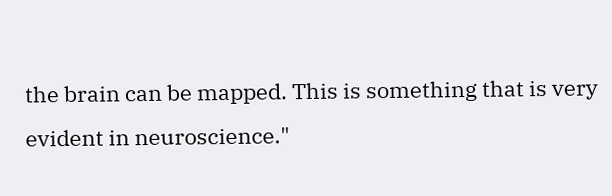the brain can be mapped. This is something that is very evident in neuroscience."